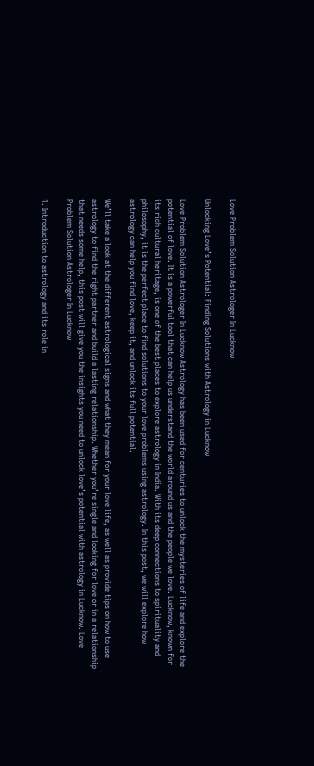Love Problem Solution Astrologer In Lucknow

Unlocking Love’s Potential: Finding Solutions with Astrology in Lucknow

Love Problem Solution Astrologer In Lucknow Astrology has been used for centuries to unlock the mysteries of life and explore the potential of love. It is a powerful tool that can help us understand the world around us and the people we love. Lucknow, known for its rich cultural heritage, is one of the best places to explore astrology in India. With its deep connections to spirituality and philosophy, it is the perfect place to find solutions to your love problems using astrology. In this post, we will explore how astrology can help you find love, keep it, and unlock its full potential.

We’ll take a look at the different astrological signs and what they mean for your love life, as well as provide tips on how to use astrology to find the right partner and build a lasting relationship. Whether you’re single and looking for love or in a relationship that needs some help, this post will give you the insights you need to unlock love’s potential with astrology in Lucknow. Love Problem Solution Astrologer In Lucknow

1. Introduction to astrology and its role in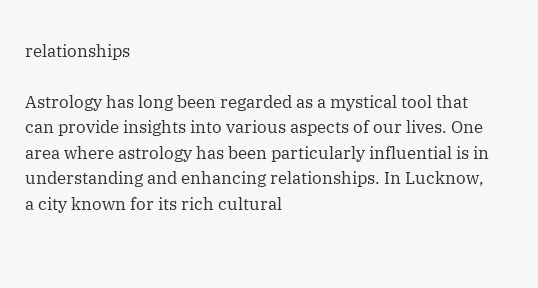relationships

Astrology has long been regarded as a mystical tool that can provide insights into various aspects of our lives. One area where astrology has been particularly influential is in understanding and enhancing relationships. In Lucknow, a city known for its rich cultural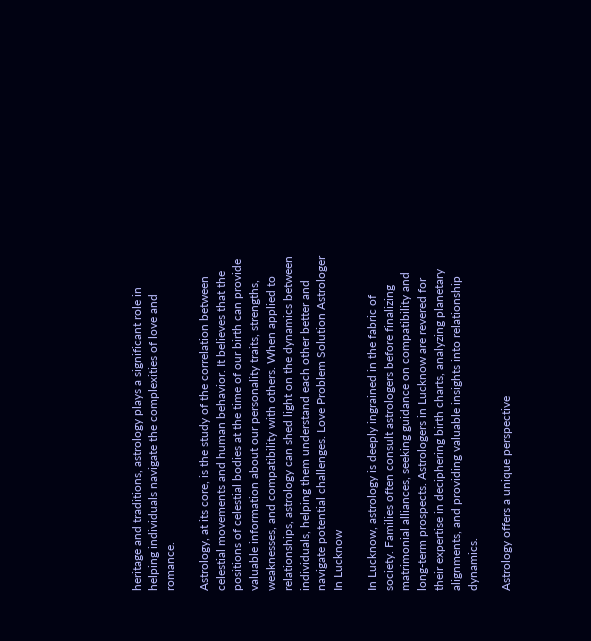heritage and traditions, astrology plays a significant role in helping individuals navigate the complexities of love and romance.

Astrology, at its core, is the study of the correlation between celestial movements and human behavior. It believes that the positions of celestial bodies at the time of our birth can provide valuable information about our personality traits, strengths, weaknesses, and compatibility with others. When applied to relationships, astrology can shed light on the dynamics between individuals, helping them understand each other better and navigate potential challenges. Love Problem Solution Astrologer In Lucknow

In Lucknow, astrology is deeply ingrained in the fabric of society. Families often consult astrologers before finalizing matrimonial alliances, seeking guidance on compatibility and long-term prospects. Astrologers in Lucknow are revered for their expertise in deciphering birth charts, analyzing planetary alignments, and providing valuable insights into relationship dynamics.

Astrology offers a unique perspective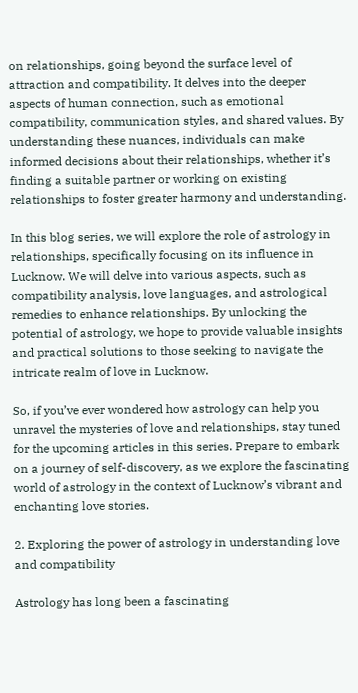on relationships, going beyond the surface level of attraction and compatibility. It delves into the deeper aspects of human connection, such as emotional compatibility, communication styles, and shared values. By understanding these nuances, individuals can make informed decisions about their relationships, whether it’s finding a suitable partner or working on existing relationships to foster greater harmony and understanding.

In this blog series, we will explore the role of astrology in relationships, specifically focusing on its influence in Lucknow. We will delve into various aspects, such as compatibility analysis, love languages, and astrological remedies to enhance relationships. By unlocking the potential of astrology, we hope to provide valuable insights and practical solutions to those seeking to navigate the intricate realm of love in Lucknow.

So, if you’ve ever wondered how astrology can help you unravel the mysteries of love and relationships, stay tuned for the upcoming articles in this series. Prepare to embark on a journey of self-discovery, as we explore the fascinating world of astrology in the context of Lucknow’s vibrant and enchanting love stories.

2. Exploring the power of astrology in understanding love and compatibility

Astrology has long been a fascinating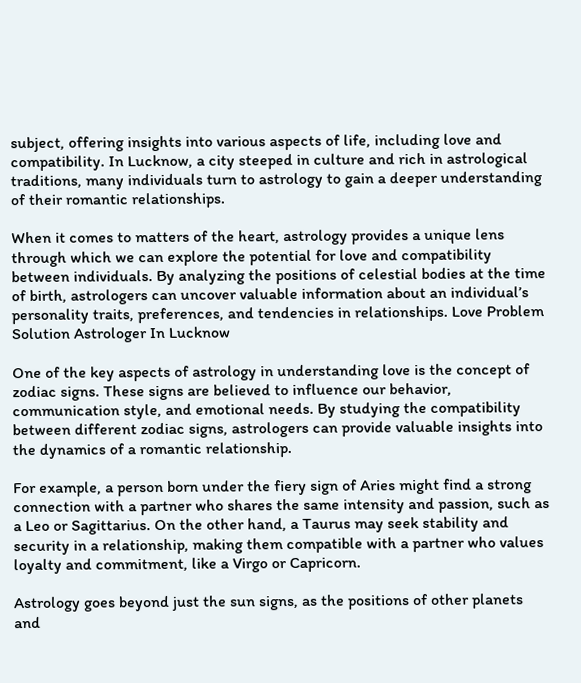subject, offering insights into various aspects of life, including love and compatibility. In Lucknow, a city steeped in culture and rich in astrological traditions, many individuals turn to astrology to gain a deeper understanding of their romantic relationships.

When it comes to matters of the heart, astrology provides a unique lens through which we can explore the potential for love and compatibility between individuals. By analyzing the positions of celestial bodies at the time of birth, astrologers can uncover valuable information about an individual’s personality traits, preferences, and tendencies in relationships. Love Problem Solution Astrologer In Lucknow

One of the key aspects of astrology in understanding love is the concept of zodiac signs. These signs are believed to influence our behavior, communication style, and emotional needs. By studying the compatibility between different zodiac signs, astrologers can provide valuable insights into the dynamics of a romantic relationship.

For example, a person born under the fiery sign of Aries might find a strong connection with a partner who shares the same intensity and passion, such as a Leo or Sagittarius. On the other hand, a Taurus may seek stability and security in a relationship, making them compatible with a partner who values loyalty and commitment, like a Virgo or Capricorn.

Astrology goes beyond just the sun signs, as the positions of other planets and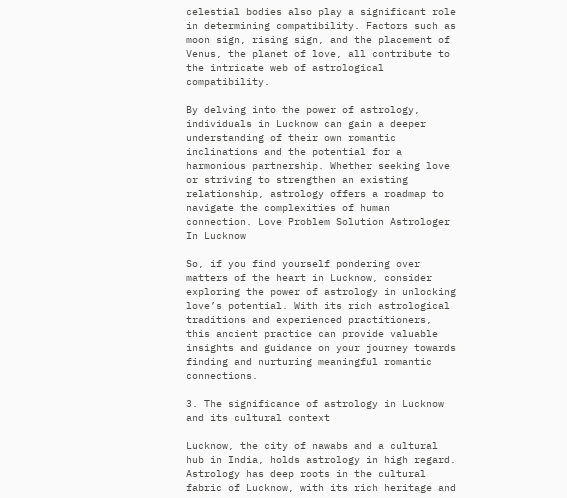celestial bodies also play a significant role in determining compatibility. Factors such as moon sign, rising sign, and the placement of Venus, the planet of love, all contribute to the intricate web of astrological compatibility.

By delving into the power of astrology, individuals in Lucknow can gain a deeper understanding of their own romantic inclinations and the potential for a harmonious partnership. Whether seeking love or striving to strengthen an existing relationship, astrology offers a roadmap to navigate the complexities of human connection. Love Problem Solution Astrologer In Lucknow

So, if you find yourself pondering over matters of the heart in Lucknow, consider exploring the power of astrology in unlocking love’s potential. With its rich astrological traditions and experienced practitioners, this ancient practice can provide valuable insights and guidance on your journey towards finding and nurturing meaningful romantic connections.

3. The significance of astrology in Lucknow and its cultural context

Lucknow, the city of nawabs and a cultural hub in India, holds astrology in high regard. Astrology has deep roots in the cultural fabric of Lucknow, with its rich heritage and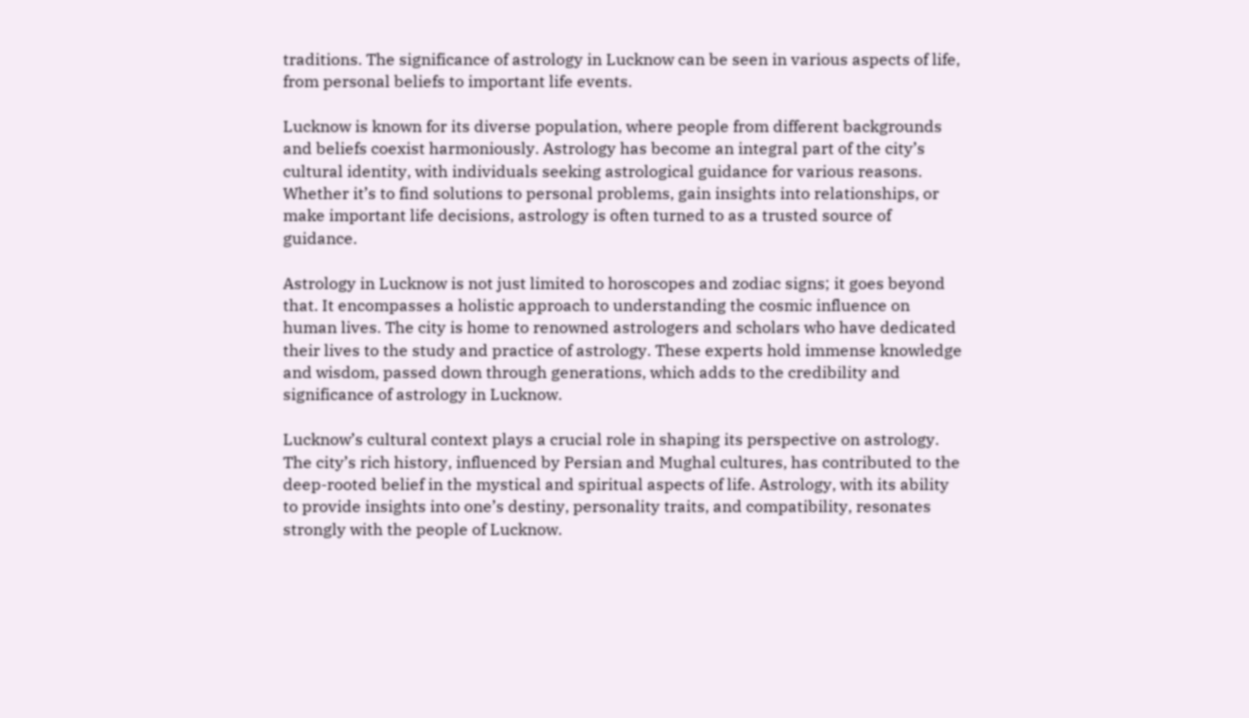traditions. The significance of astrology in Lucknow can be seen in various aspects of life, from personal beliefs to important life events.

Lucknow is known for its diverse population, where people from different backgrounds and beliefs coexist harmoniously. Astrology has become an integral part of the city’s cultural identity, with individuals seeking astrological guidance for various reasons. Whether it’s to find solutions to personal problems, gain insights into relationships, or make important life decisions, astrology is often turned to as a trusted source of guidance.

Astrology in Lucknow is not just limited to horoscopes and zodiac signs; it goes beyond that. It encompasses a holistic approach to understanding the cosmic influence on human lives. The city is home to renowned astrologers and scholars who have dedicated their lives to the study and practice of astrology. These experts hold immense knowledge and wisdom, passed down through generations, which adds to the credibility and significance of astrology in Lucknow.

Lucknow’s cultural context plays a crucial role in shaping its perspective on astrology. The city’s rich history, influenced by Persian and Mughal cultures, has contributed to the deep-rooted belief in the mystical and spiritual aspects of life. Astrology, with its ability to provide insights into one’s destiny, personality traits, and compatibility, resonates strongly with the people of Lucknow.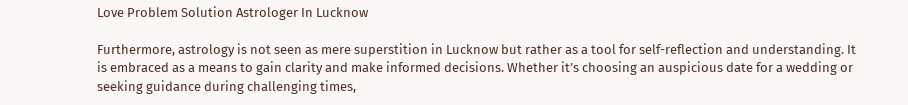Love Problem Solution Astrologer In Lucknow

Furthermore, astrology is not seen as mere superstition in Lucknow but rather as a tool for self-reflection and understanding. It is embraced as a means to gain clarity and make informed decisions. Whether it’s choosing an auspicious date for a wedding or seeking guidance during challenging times,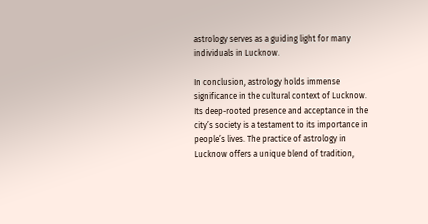astrology serves as a guiding light for many individuals in Lucknow.

In conclusion, astrology holds immense significance in the cultural context of Lucknow. Its deep-rooted presence and acceptance in the city’s society is a testament to its importance in people’s lives. The practice of astrology in Lucknow offers a unique blend of tradition,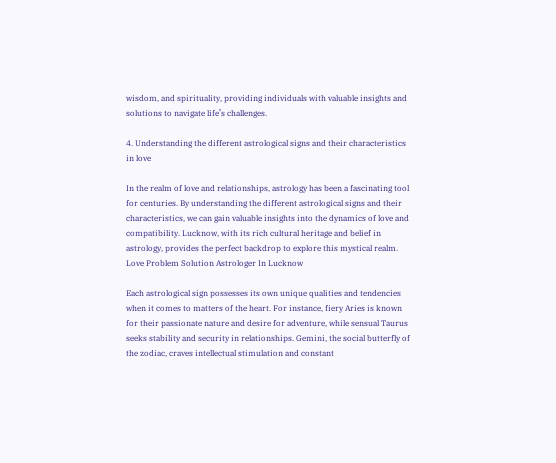wisdom, and spirituality, providing individuals with valuable insights and solutions to navigate life’s challenges.

4. Understanding the different astrological signs and their characteristics in love

In the realm of love and relationships, astrology has been a fascinating tool for centuries. By understanding the different astrological signs and their characteristics, we can gain valuable insights into the dynamics of love and compatibility. Lucknow, with its rich cultural heritage and belief in astrology, provides the perfect backdrop to explore this mystical realm. Love Problem Solution Astrologer In Lucknow

Each astrological sign possesses its own unique qualities and tendencies when it comes to matters of the heart. For instance, fiery Aries is known for their passionate nature and desire for adventure, while sensual Taurus seeks stability and security in relationships. Gemini, the social butterfly of the zodiac, craves intellectual stimulation and constant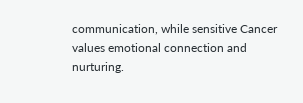communication, while sensitive Cancer values emotional connection and nurturing.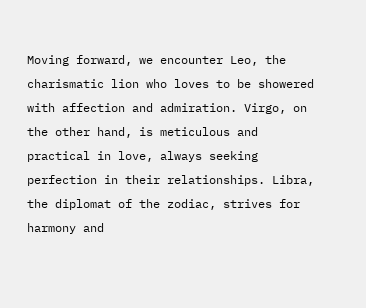Moving forward, we encounter Leo, the charismatic lion who loves to be showered with affection and admiration. Virgo, on the other hand, is meticulous and practical in love, always seeking perfection in their relationships. Libra, the diplomat of the zodiac, strives for harmony and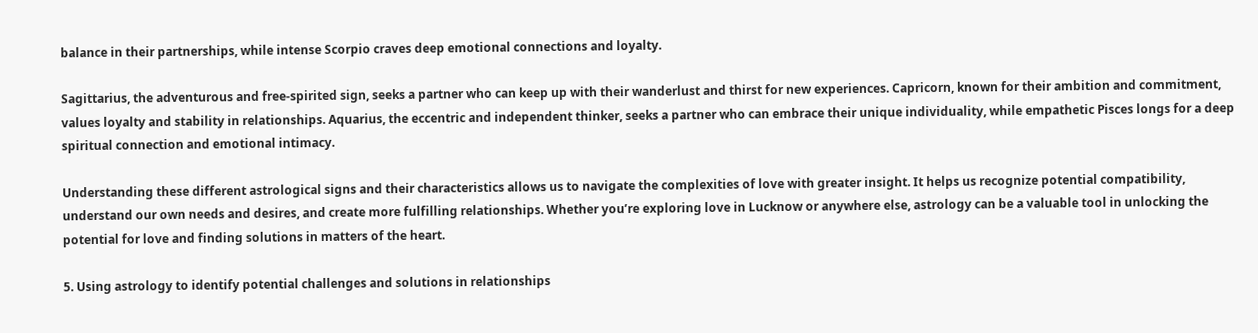balance in their partnerships, while intense Scorpio craves deep emotional connections and loyalty.

Sagittarius, the adventurous and free-spirited sign, seeks a partner who can keep up with their wanderlust and thirst for new experiences. Capricorn, known for their ambition and commitment, values loyalty and stability in relationships. Aquarius, the eccentric and independent thinker, seeks a partner who can embrace their unique individuality, while empathetic Pisces longs for a deep spiritual connection and emotional intimacy.

Understanding these different astrological signs and their characteristics allows us to navigate the complexities of love with greater insight. It helps us recognize potential compatibility, understand our own needs and desires, and create more fulfilling relationships. Whether you’re exploring love in Lucknow or anywhere else, astrology can be a valuable tool in unlocking the potential for love and finding solutions in matters of the heart.

5. Using astrology to identify potential challenges and solutions in relationships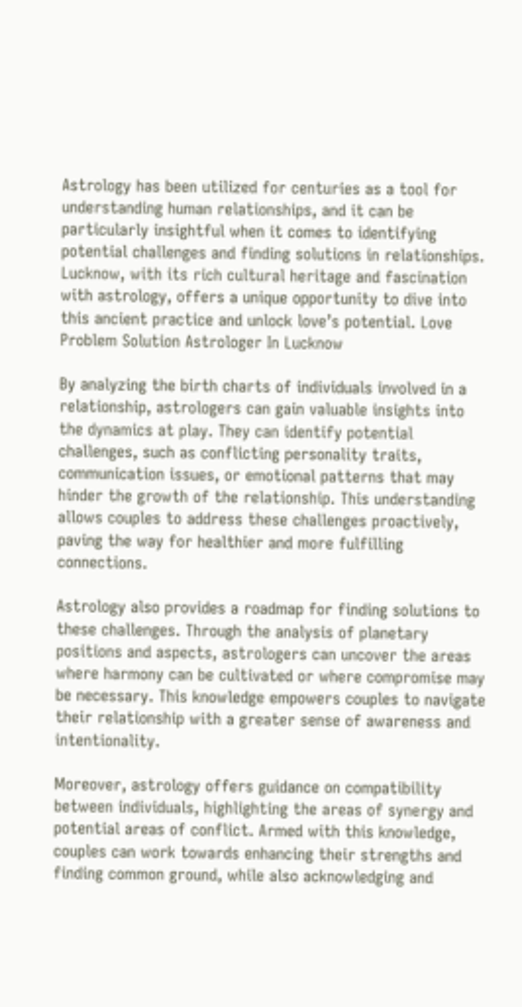Astrology has been utilized for centuries as a tool for understanding human relationships, and it can be particularly insightful when it comes to identifying potential challenges and finding solutions in relationships. Lucknow, with its rich cultural heritage and fascination with astrology, offers a unique opportunity to dive into this ancient practice and unlock love’s potential. Love Problem Solution Astrologer In Lucknow

By analyzing the birth charts of individuals involved in a relationship, astrologers can gain valuable insights into the dynamics at play. They can identify potential challenges, such as conflicting personality traits, communication issues, or emotional patterns that may hinder the growth of the relationship. This understanding allows couples to address these challenges proactively, paving the way for healthier and more fulfilling connections.

Astrology also provides a roadmap for finding solutions to these challenges. Through the analysis of planetary positions and aspects, astrologers can uncover the areas where harmony can be cultivated or where compromise may be necessary. This knowledge empowers couples to navigate their relationship with a greater sense of awareness and intentionality.

Moreover, astrology offers guidance on compatibility between individuals, highlighting the areas of synergy and potential areas of conflict. Armed with this knowledge, couples can work towards enhancing their strengths and finding common ground, while also acknowledging and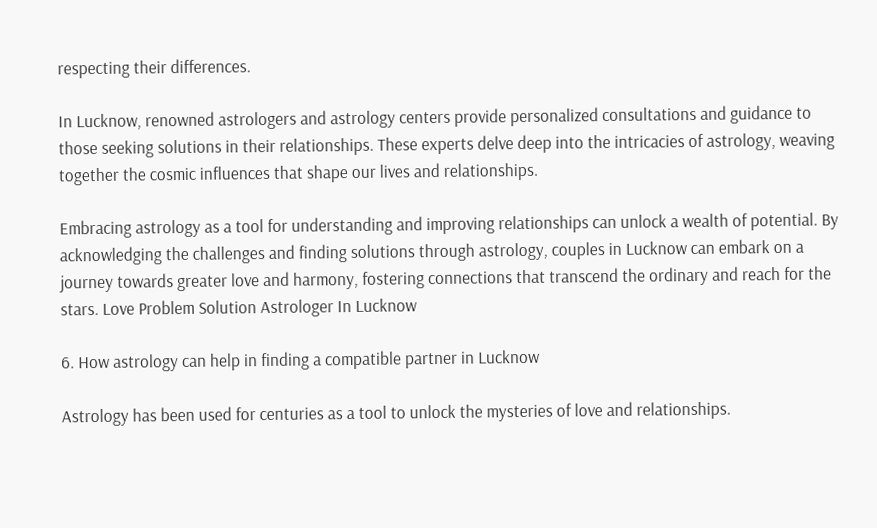respecting their differences.

In Lucknow, renowned astrologers and astrology centers provide personalized consultations and guidance to those seeking solutions in their relationships. These experts delve deep into the intricacies of astrology, weaving together the cosmic influences that shape our lives and relationships.

Embracing astrology as a tool for understanding and improving relationships can unlock a wealth of potential. By acknowledging the challenges and finding solutions through astrology, couples in Lucknow can embark on a journey towards greater love and harmony, fostering connections that transcend the ordinary and reach for the stars. Love Problem Solution Astrologer In Lucknow

6. How astrology can help in finding a compatible partner in Lucknow

Astrology has been used for centuries as a tool to unlock the mysteries of love and relationships.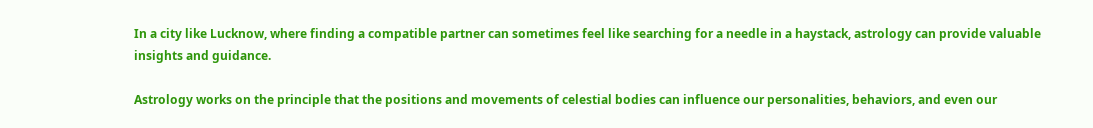In a city like Lucknow, where finding a compatible partner can sometimes feel like searching for a needle in a haystack, astrology can provide valuable insights and guidance.

Astrology works on the principle that the positions and movements of celestial bodies can influence our personalities, behaviors, and even our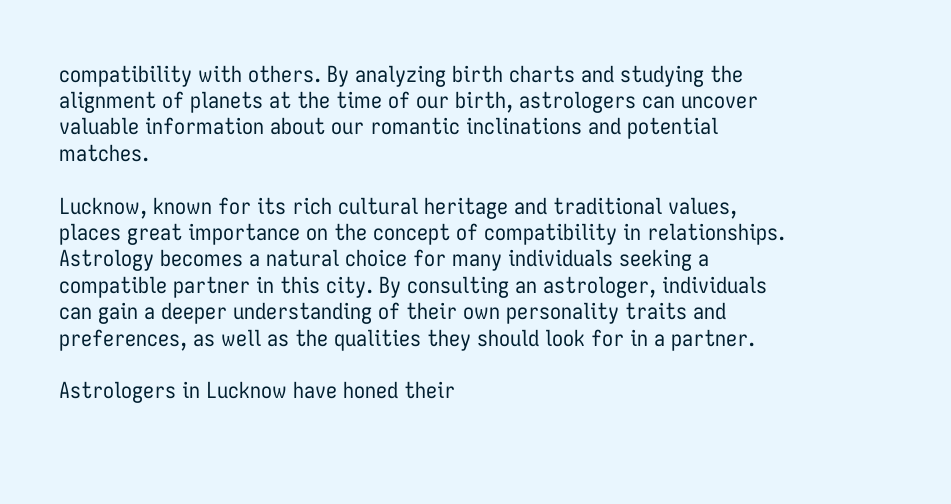compatibility with others. By analyzing birth charts and studying the alignment of planets at the time of our birth, astrologers can uncover valuable information about our romantic inclinations and potential matches.

Lucknow, known for its rich cultural heritage and traditional values, places great importance on the concept of compatibility in relationships. Astrology becomes a natural choice for many individuals seeking a compatible partner in this city. By consulting an astrologer, individuals can gain a deeper understanding of their own personality traits and preferences, as well as the qualities they should look for in a partner.

Astrologers in Lucknow have honed their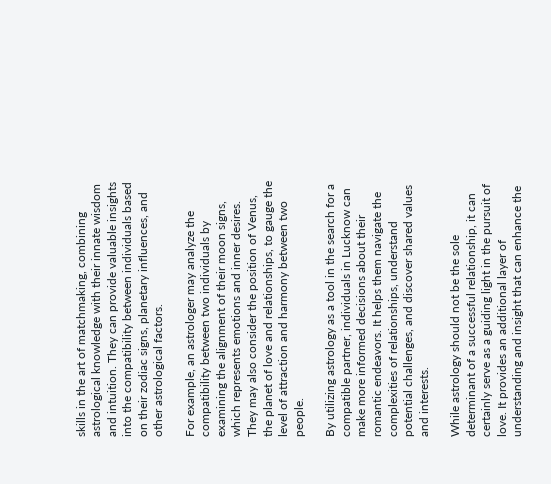skills in the art of matchmaking, combining astrological knowledge with their innate wisdom and intuition. They can provide valuable insights into the compatibility between individuals based on their zodiac signs, planetary influences, and other astrological factors.

For example, an astrologer may analyze the compatibility between two individuals by examining the alignment of their moon signs, which represents emotions and inner desires. They may also consider the position of Venus, the planet of love and relationships, to gauge the level of attraction and harmony between two people.

By utilizing astrology as a tool in the search for a compatible partner, individuals in Lucknow can make more informed decisions about their romantic endeavors. It helps them navigate the complexities of relationships, understand potential challenges, and discover shared values and interests.

While astrology should not be the sole determinant of a successful relationship, it can certainly serve as a guiding light in the pursuit of love. It provides an additional layer of understanding and insight that can enhance the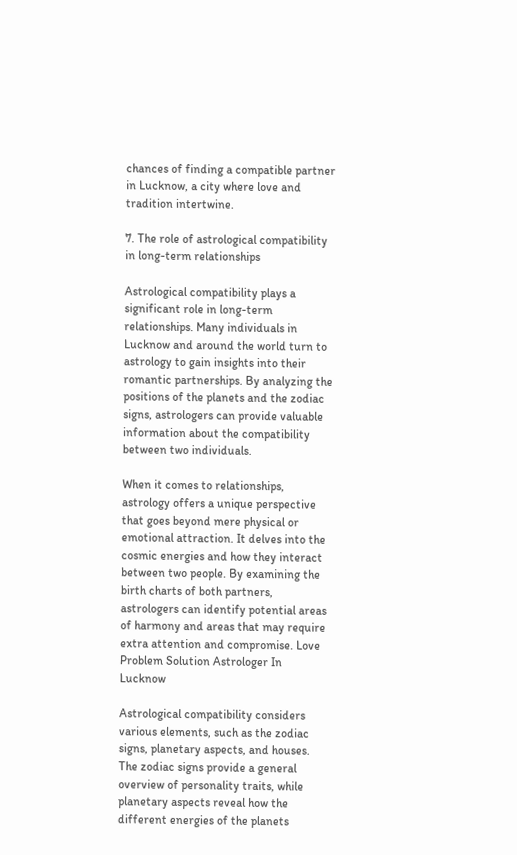chances of finding a compatible partner in Lucknow, a city where love and tradition intertwine.

7. The role of astrological compatibility in long-term relationships

Astrological compatibility plays a significant role in long-term relationships. Many individuals in Lucknow and around the world turn to astrology to gain insights into their romantic partnerships. By analyzing the positions of the planets and the zodiac signs, astrologers can provide valuable information about the compatibility between two individuals.

When it comes to relationships, astrology offers a unique perspective that goes beyond mere physical or emotional attraction. It delves into the cosmic energies and how they interact between two people. By examining the birth charts of both partners, astrologers can identify potential areas of harmony and areas that may require extra attention and compromise. Love Problem Solution Astrologer In Lucknow

Astrological compatibility considers various elements, such as the zodiac signs, planetary aspects, and houses. The zodiac signs provide a general overview of personality traits, while planetary aspects reveal how the different energies of the planets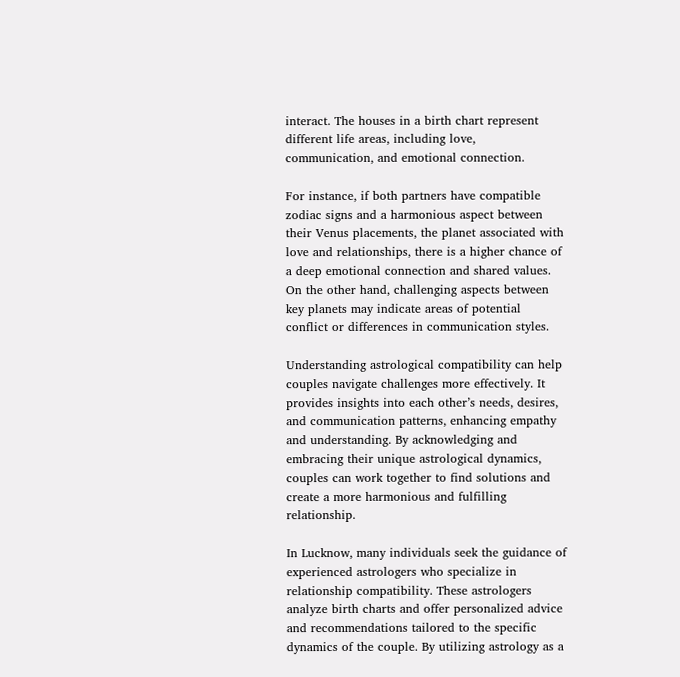interact. The houses in a birth chart represent different life areas, including love, communication, and emotional connection.

For instance, if both partners have compatible zodiac signs and a harmonious aspect between their Venus placements, the planet associated with love and relationships, there is a higher chance of a deep emotional connection and shared values. On the other hand, challenging aspects between key planets may indicate areas of potential conflict or differences in communication styles.

Understanding astrological compatibility can help couples navigate challenges more effectively. It provides insights into each other’s needs, desires, and communication patterns, enhancing empathy and understanding. By acknowledging and embracing their unique astrological dynamics, couples can work together to find solutions and create a more harmonious and fulfilling relationship.

In Lucknow, many individuals seek the guidance of experienced astrologers who specialize in relationship compatibility. These astrologers analyze birth charts and offer personalized advice and recommendations tailored to the specific dynamics of the couple. By utilizing astrology as a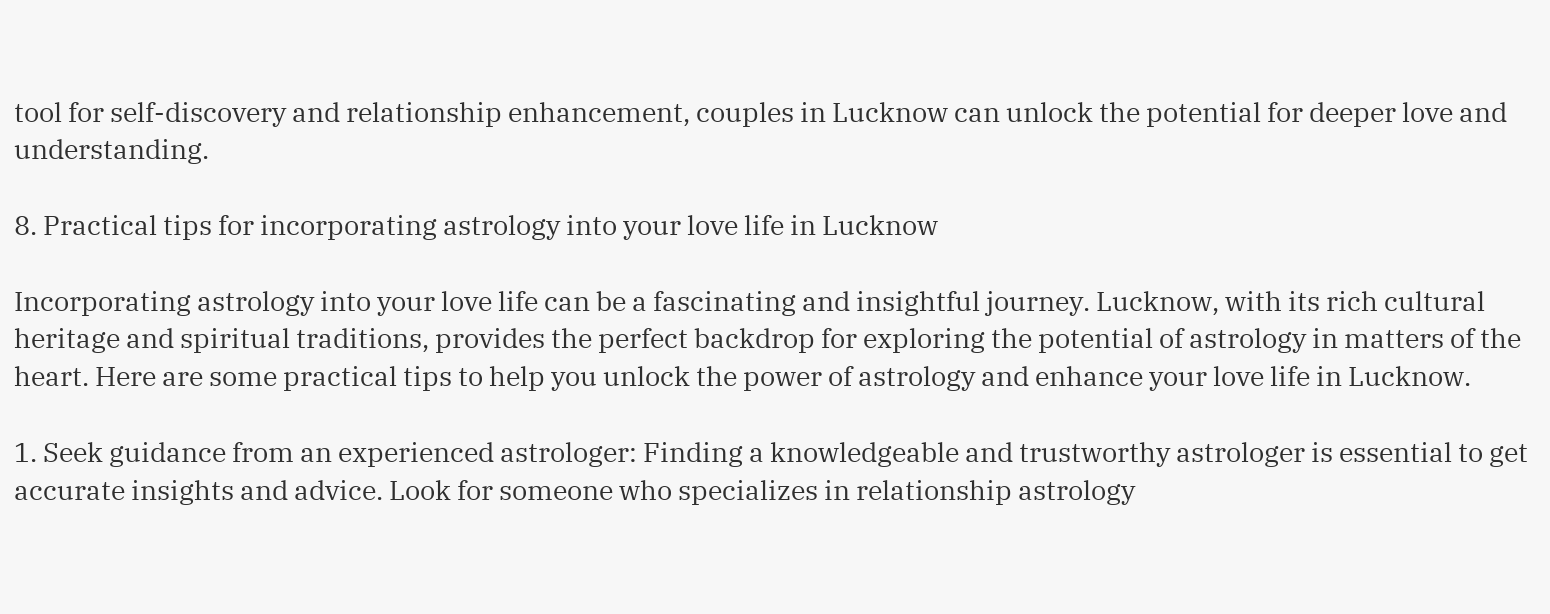tool for self-discovery and relationship enhancement, couples in Lucknow can unlock the potential for deeper love and understanding.

8. Practical tips for incorporating astrology into your love life in Lucknow

Incorporating astrology into your love life can be a fascinating and insightful journey. Lucknow, with its rich cultural heritage and spiritual traditions, provides the perfect backdrop for exploring the potential of astrology in matters of the heart. Here are some practical tips to help you unlock the power of astrology and enhance your love life in Lucknow.

1. Seek guidance from an experienced astrologer: Finding a knowledgeable and trustworthy astrologer is essential to get accurate insights and advice. Look for someone who specializes in relationship astrology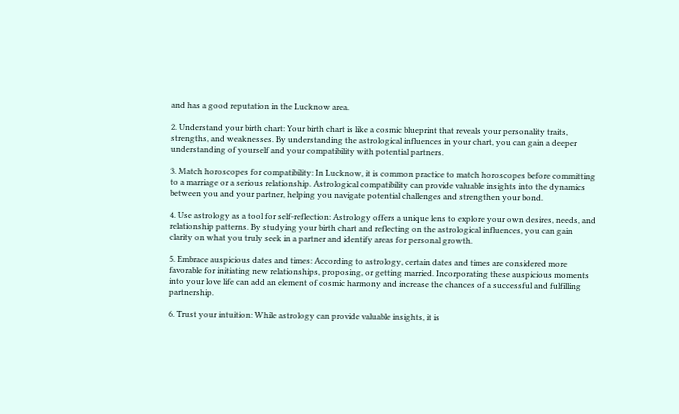and has a good reputation in the Lucknow area.

2. Understand your birth chart: Your birth chart is like a cosmic blueprint that reveals your personality traits, strengths, and weaknesses. By understanding the astrological influences in your chart, you can gain a deeper understanding of yourself and your compatibility with potential partners.

3. Match horoscopes for compatibility: In Lucknow, it is common practice to match horoscopes before committing to a marriage or a serious relationship. Astrological compatibility can provide valuable insights into the dynamics between you and your partner, helping you navigate potential challenges and strengthen your bond.

4. Use astrology as a tool for self-reflection: Astrology offers a unique lens to explore your own desires, needs, and relationship patterns. By studying your birth chart and reflecting on the astrological influences, you can gain clarity on what you truly seek in a partner and identify areas for personal growth.

5. Embrace auspicious dates and times: According to astrology, certain dates and times are considered more favorable for initiating new relationships, proposing, or getting married. Incorporating these auspicious moments into your love life can add an element of cosmic harmony and increase the chances of a successful and fulfilling partnership.

6. Trust your intuition: While astrology can provide valuable insights, it is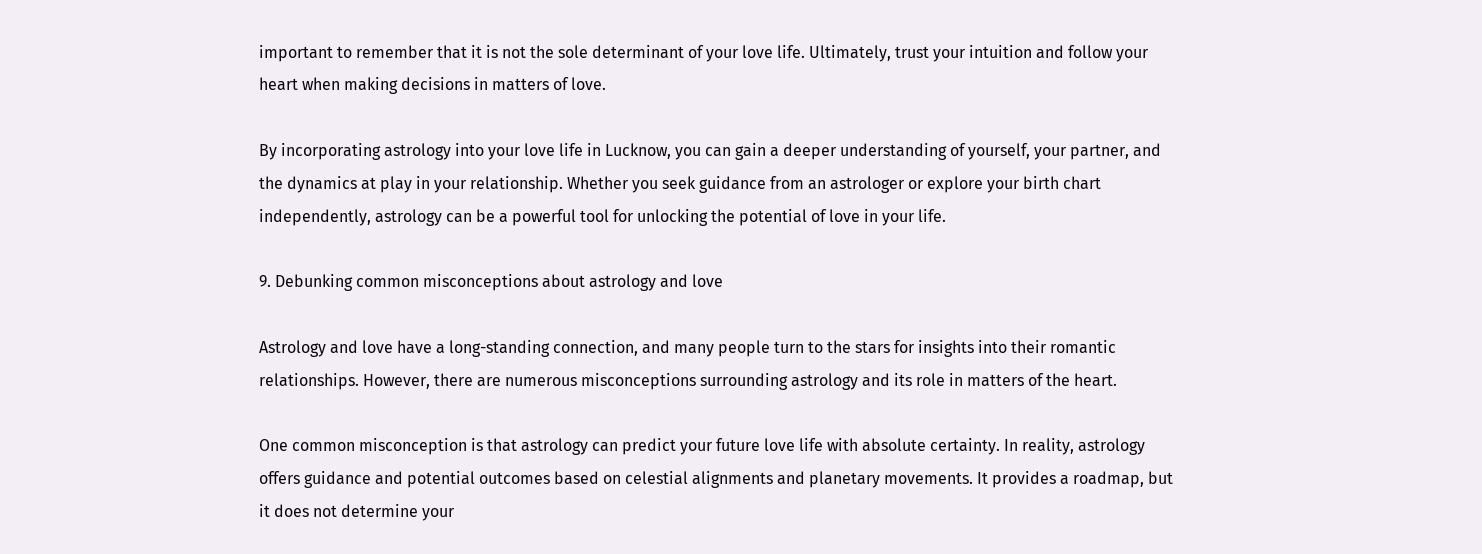important to remember that it is not the sole determinant of your love life. Ultimately, trust your intuition and follow your heart when making decisions in matters of love.

By incorporating astrology into your love life in Lucknow, you can gain a deeper understanding of yourself, your partner, and the dynamics at play in your relationship. Whether you seek guidance from an astrologer or explore your birth chart independently, astrology can be a powerful tool for unlocking the potential of love in your life.

9. Debunking common misconceptions about astrology and love

Astrology and love have a long-standing connection, and many people turn to the stars for insights into their romantic relationships. However, there are numerous misconceptions surrounding astrology and its role in matters of the heart.

One common misconception is that astrology can predict your future love life with absolute certainty. In reality, astrology offers guidance and potential outcomes based on celestial alignments and planetary movements. It provides a roadmap, but it does not determine your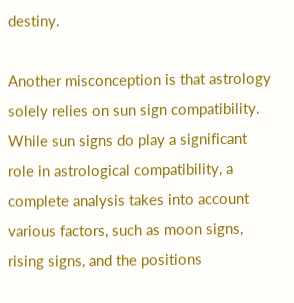destiny.

Another misconception is that astrology solely relies on sun sign compatibility. While sun signs do play a significant role in astrological compatibility, a complete analysis takes into account various factors, such as moon signs, rising signs, and the positions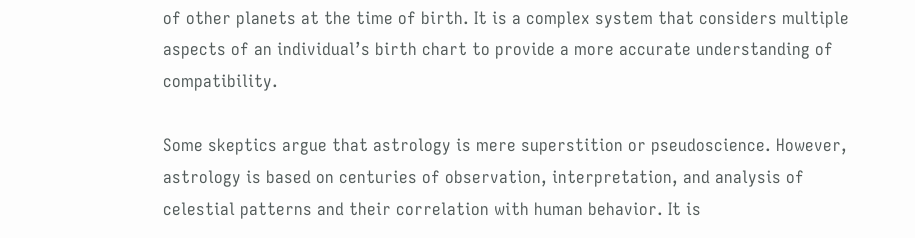of other planets at the time of birth. It is a complex system that considers multiple aspects of an individual’s birth chart to provide a more accurate understanding of compatibility.

Some skeptics argue that astrology is mere superstition or pseudoscience. However, astrology is based on centuries of observation, interpretation, and analysis of celestial patterns and their correlation with human behavior. It is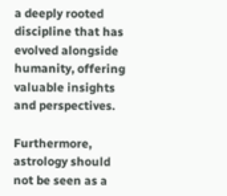a deeply rooted discipline that has evolved alongside humanity, offering valuable insights and perspectives.

Furthermore, astrology should not be seen as a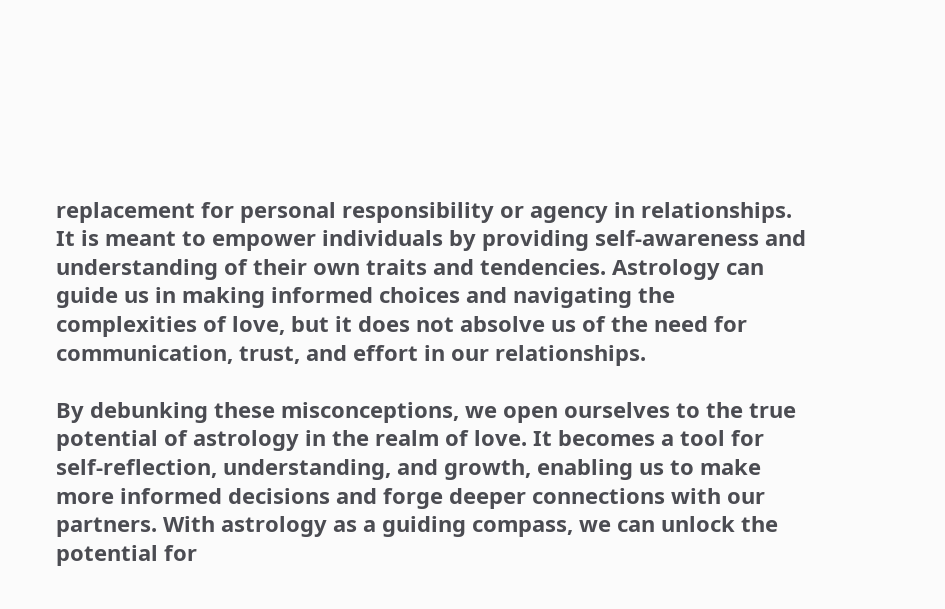replacement for personal responsibility or agency in relationships. It is meant to empower individuals by providing self-awareness and understanding of their own traits and tendencies. Astrology can guide us in making informed choices and navigating the complexities of love, but it does not absolve us of the need for communication, trust, and effort in our relationships.

By debunking these misconceptions, we open ourselves to the true potential of astrology in the realm of love. It becomes a tool for self-reflection, understanding, and growth, enabling us to make more informed decisions and forge deeper connections with our partners. With astrology as a guiding compass, we can unlock the potential for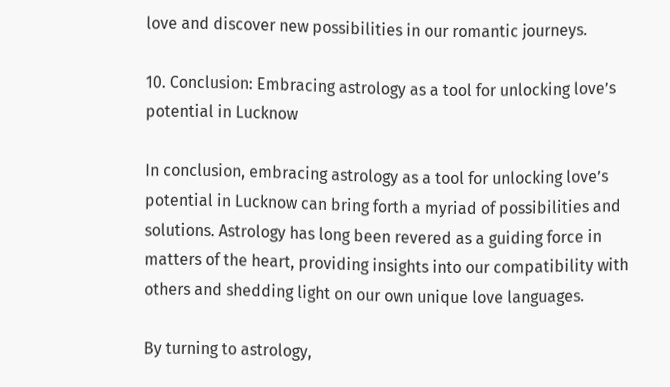love and discover new possibilities in our romantic journeys.

10. Conclusion: Embracing astrology as a tool for unlocking love’s potential in Lucknow

In conclusion, embracing astrology as a tool for unlocking love’s potential in Lucknow can bring forth a myriad of possibilities and solutions. Astrology has long been revered as a guiding force in matters of the heart, providing insights into our compatibility with others and shedding light on our own unique love languages.

By turning to astrology,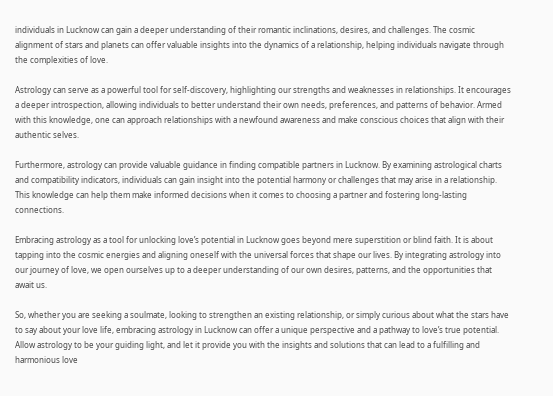individuals in Lucknow can gain a deeper understanding of their romantic inclinations, desires, and challenges. The cosmic alignment of stars and planets can offer valuable insights into the dynamics of a relationship, helping individuals navigate through the complexities of love.

Astrology can serve as a powerful tool for self-discovery, highlighting our strengths and weaknesses in relationships. It encourages a deeper introspection, allowing individuals to better understand their own needs, preferences, and patterns of behavior. Armed with this knowledge, one can approach relationships with a newfound awareness and make conscious choices that align with their authentic selves.

Furthermore, astrology can provide valuable guidance in finding compatible partners in Lucknow. By examining astrological charts and compatibility indicators, individuals can gain insight into the potential harmony or challenges that may arise in a relationship. This knowledge can help them make informed decisions when it comes to choosing a partner and fostering long-lasting connections.

Embracing astrology as a tool for unlocking love’s potential in Lucknow goes beyond mere superstition or blind faith. It is about tapping into the cosmic energies and aligning oneself with the universal forces that shape our lives. By integrating astrology into our journey of love, we open ourselves up to a deeper understanding of our own desires, patterns, and the opportunities that await us.

So, whether you are seeking a soulmate, looking to strengthen an existing relationship, or simply curious about what the stars have to say about your love life, embracing astrology in Lucknow can offer a unique perspective and a pathway to love’s true potential. Allow astrology to be your guiding light, and let it provide you with the insights and solutions that can lead to a fulfilling and harmonious love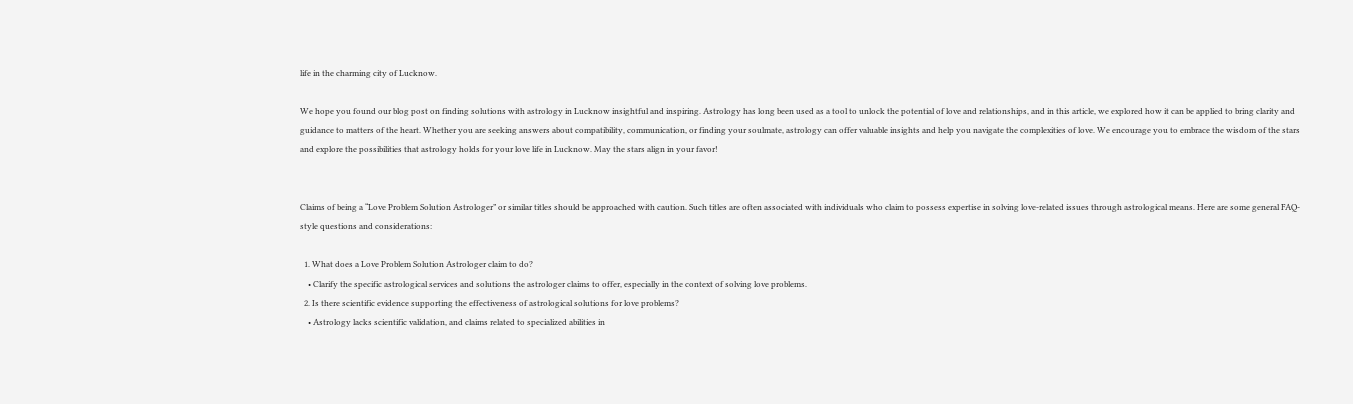life in the charming city of Lucknow.

We hope you found our blog post on finding solutions with astrology in Lucknow insightful and inspiring. Astrology has long been used as a tool to unlock the potential of love and relationships, and in this article, we explored how it can be applied to bring clarity and guidance to matters of the heart. Whether you are seeking answers about compatibility, communication, or finding your soulmate, astrology can offer valuable insights and help you navigate the complexities of love. We encourage you to embrace the wisdom of the stars and explore the possibilities that astrology holds for your love life in Lucknow. May the stars align in your favor!


Claims of being a “Love Problem Solution Astrologer” or similar titles should be approached with caution. Such titles are often associated with individuals who claim to possess expertise in solving love-related issues through astrological means. Here are some general FAQ-style questions and considerations:

  1. What does a Love Problem Solution Astrologer claim to do?
    • Clarify the specific astrological services and solutions the astrologer claims to offer, especially in the context of solving love problems.
  2. Is there scientific evidence supporting the effectiveness of astrological solutions for love problems?
    • Astrology lacks scientific validation, and claims related to specialized abilities in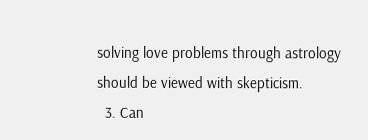solving love problems through astrology should be viewed with skepticism.
  3. Can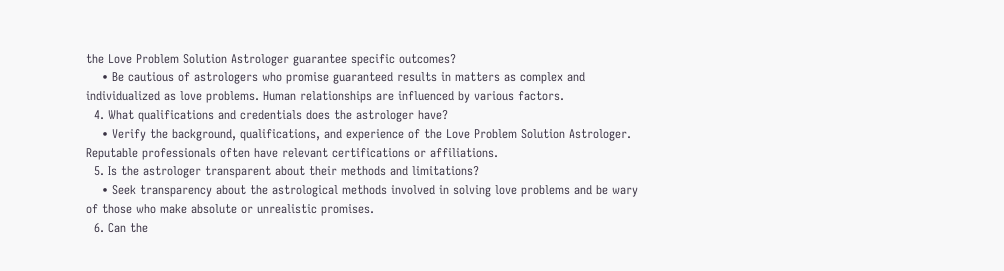the Love Problem Solution Astrologer guarantee specific outcomes?
    • Be cautious of astrologers who promise guaranteed results in matters as complex and individualized as love problems. Human relationships are influenced by various factors.
  4. What qualifications and credentials does the astrologer have?
    • Verify the background, qualifications, and experience of the Love Problem Solution Astrologer. Reputable professionals often have relevant certifications or affiliations.
  5. Is the astrologer transparent about their methods and limitations?
    • Seek transparency about the astrological methods involved in solving love problems and be wary of those who make absolute or unrealistic promises.
  6. Can the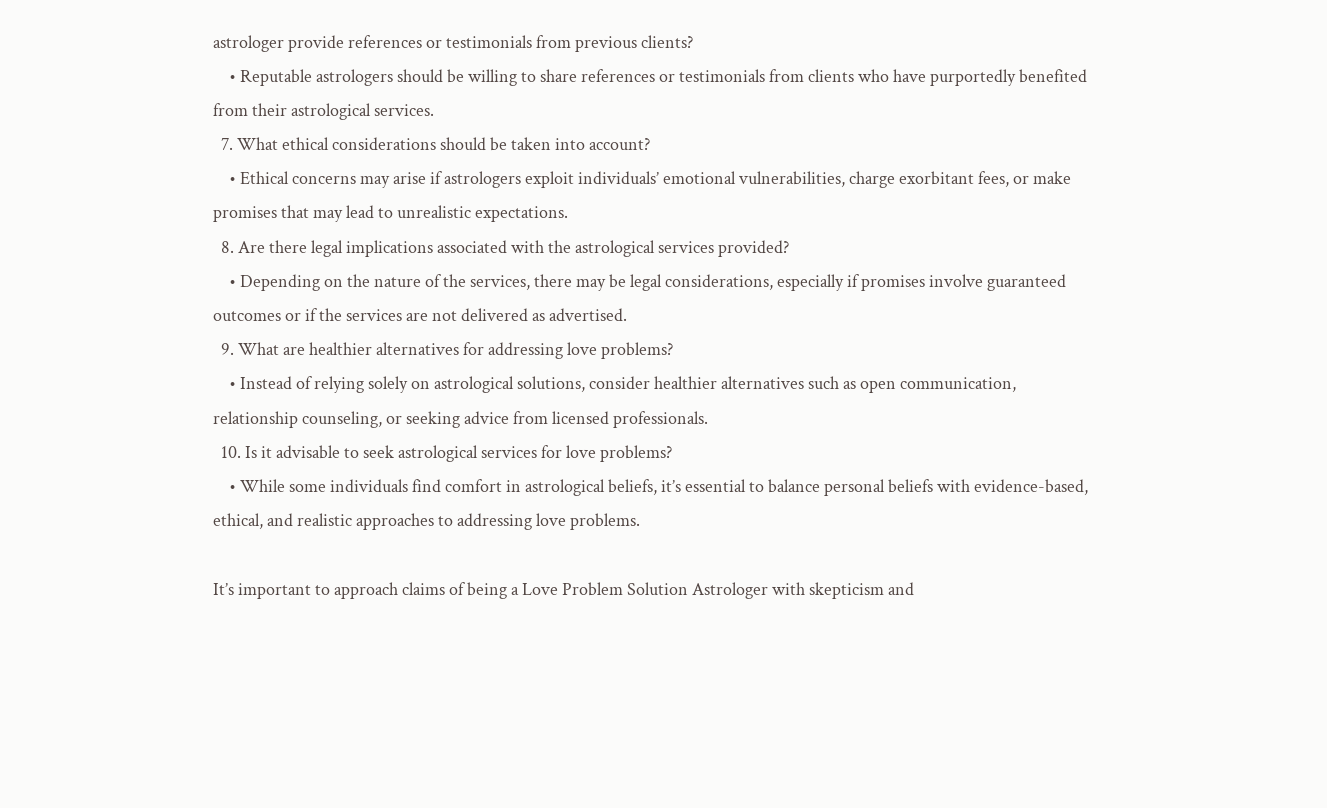astrologer provide references or testimonials from previous clients?
    • Reputable astrologers should be willing to share references or testimonials from clients who have purportedly benefited from their astrological services.
  7. What ethical considerations should be taken into account?
    • Ethical concerns may arise if astrologers exploit individuals’ emotional vulnerabilities, charge exorbitant fees, or make promises that may lead to unrealistic expectations.
  8. Are there legal implications associated with the astrological services provided?
    • Depending on the nature of the services, there may be legal considerations, especially if promises involve guaranteed outcomes or if the services are not delivered as advertised.
  9. What are healthier alternatives for addressing love problems?
    • Instead of relying solely on astrological solutions, consider healthier alternatives such as open communication, relationship counseling, or seeking advice from licensed professionals.
  10. Is it advisable to seek astrological services for love problems?
    • While some individuals find comfort in astrological beliefs, it’s essential to balance personal beliefs with evidence-based, ethical, and realistic approaches to addressing love problems.

It’s important to approach claims of being a Love Problem Solution Astrologer with skepticism and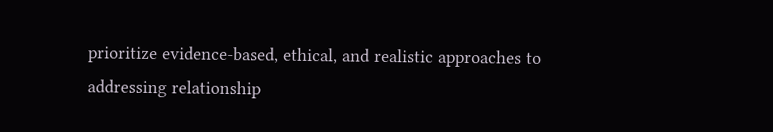prioritize evidence-based, ethical, and realistic approaches to addressing relationship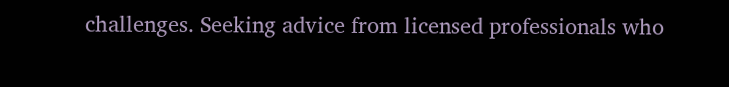challenges. Seeking advice from licensed professionals who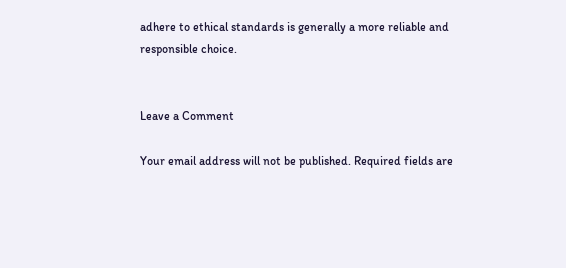adhere to ethical standards is generally a more reliable and responsible choice.


Leave a Comment

Your email address will not be published. Required fields are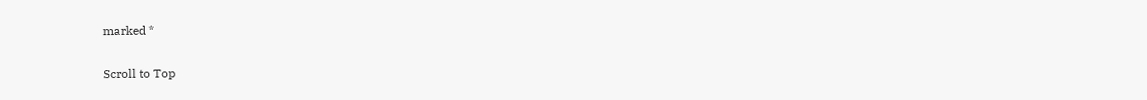marked *

Scroll to Top